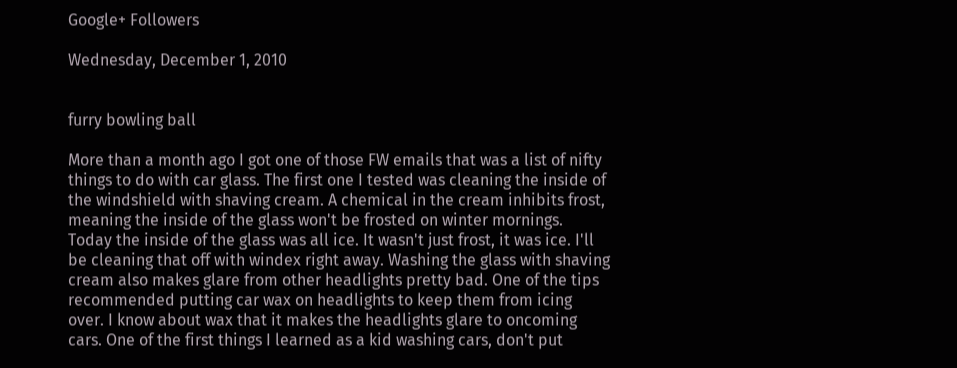Google+ Followers

Wednesday, December 1, 2010


furry bowling ball

More than a month ago I got one of those FW emails that was a list of nifty things to do with car glass. The first one I tested was cleaning the inside of the windshield with shaving cream. A chemical in the cream inhibits frost, meaning the inside of the glass won't be frosted on winter mornings. Today the inside of the glass was all ice. It wasn't just frost, it was ice. I'll be cleaning that off with windex right away. Washing the glass with shaving cream also makes glare from other headlights pretty bad. One of the tips recommended putting car wax on headlights to keep them from icing over. I know about wax that it makes the headlights glare to oncoming cars. One of the first things I learned as a kid washing cars, don't put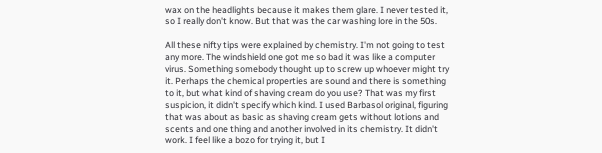wax on the headlights because it makes them glare. I never tested it, so I really don't know. But that was the car washing lore in the 50s.

All these nifty tips were explained by chemistry. I'm not going to test any more. The windshield one got me so bad it was like a computer virus. Something somebody thought up to screw up whoever might try it. Perhaps the chemical properties are sound and there is something to it, but what kind of shaving cream do you use? That was my first suspicion, it didn't specify which kind. I used Barbasol original, figuring that was about as basic as shaving cream gets without lotions and scents and one thing and another involved in its chemistry. It didn't work. I feel like a bozo for trying it, but I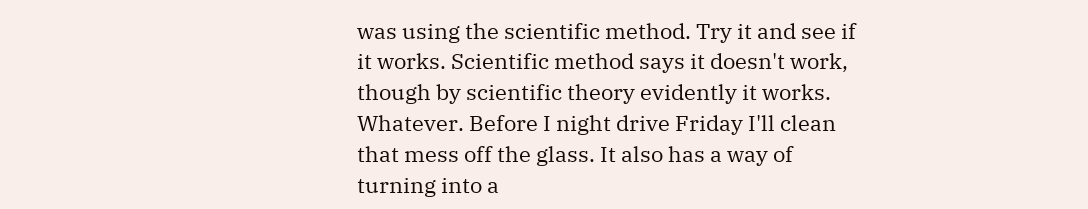was using the scientific method. Try it and see if it works. Scientific method says it doesn't work, though by scientific theory evidently it works. Whatever. Before I night drive Friday I'll clean that mess off the glass. It also has a way of turning into a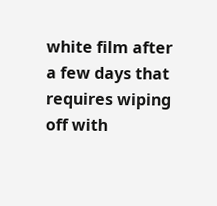white film after a few days that requires wiping off with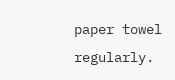paper towel regularly.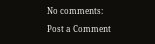No comments:

Post a Comment